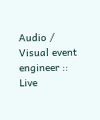Audio / Visual event engineer :: Live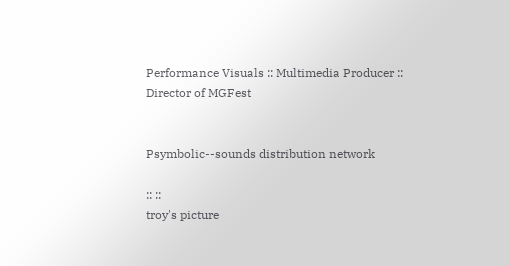Performance Visuals :: Multimedia Producer :: Director of MGFest


Psymbolic--sounds distribution network

:: ::
troy's picture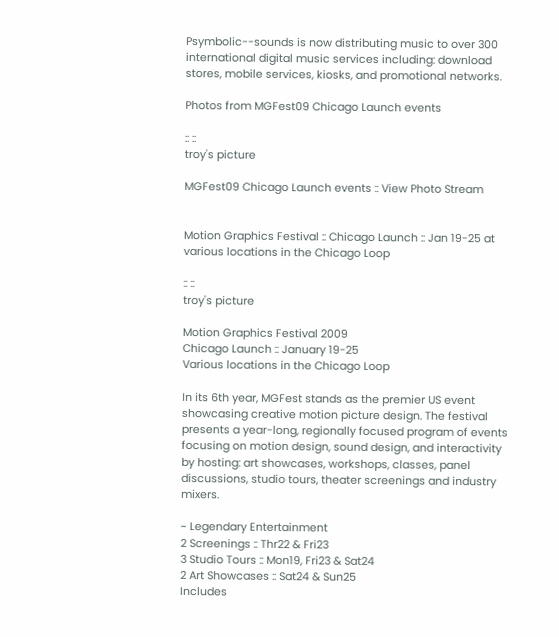Psymbolic--sounds is now distributing music to over 300 international digital music services including: download stores, mobile services, kiosks, and promotional networks.

Photos from MGFest09 Chicago Launch events

:: ::
troy's picture

MGFest09 Chicago Launch events :: View Photo Stream


Motion Graphics Festival :: Chicago Launch :: Jan 19-25 at various locations in the Chicago Loop

:: ::
troy's picture

Motion Graphics Festival 2009
Chicago Launch :: January 19-25
Various locations in the Chicago Loop

In its 6th year, MGFest stands as the premier US event showcasing creative motion picture design. The festival presents a year-long, regionally focused program of events focusing on motion design, sound design, and interactivity by hosting: art showcases, workshops, classes, panel discussions, studio tours, theater screenings and industry mixers.

~ Legendary Entertainment
2 Screenings :: Thr22 & Fri23
3 Studio Tours :: Mon19, Fri23 & Sat24
2 Art Showcases :: Sat24 & Sun25
Includes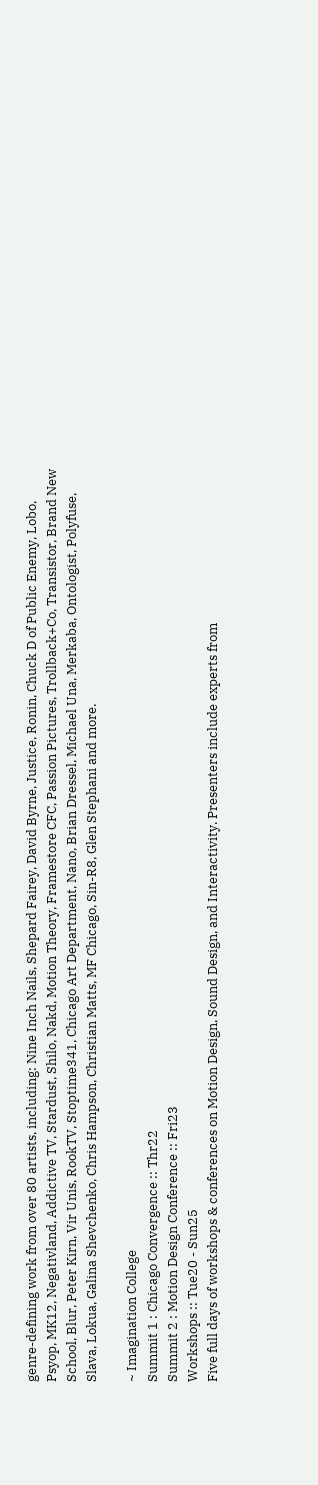genre-defining work from over 80 artists, including: Nine Inch Nails, Shepard Fairey, David Byrne, Justice, Ronin, Chuck D of Public Enemy, Lobo, Psyop, MK12, Negativland, Addictive TV, Stardust, Shilo, Nakd, Motion Theory, Framestore CFC, Passion Pictures, Trollback+Co, Transistor, Brand New School, Blur, Peter Kirn, Vir Unis, RookTV, Stoptime341, Chicago Art Department, Nano, Brian Dressel, Michael Una, Merkaba, Ontologist, Polyfuse, Slava, Lokua, Galina Shevchenko, Chris Hampson, Christian Matts, MF Chicago, Sin-R8, Glen Stephani and more.

~ Imagination College
Summit 1 : Chicago Convergence :: Thr22
Summit 2 : Motion Design Conference :: Fri23
Workshops :: Tue20 - Sun25
Five full days of workshops & conferences on Motion Design, Sound Design, and Interactivity. Presenters include experts from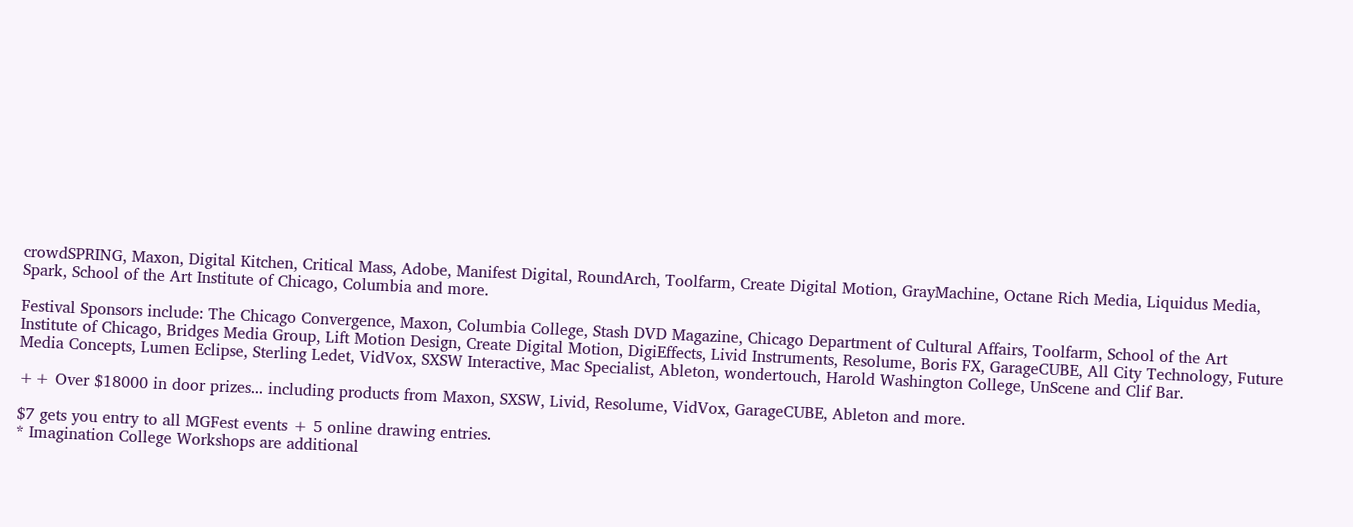crowdSPRING, Maxon, Digital Kitchen, Critical Mass, Adobe, Manifest Digital, RoundArch, Toolfarm, Create Digital Motion, GrayMachine, Octane Rich Media, Liquidus Media, Spark, School of the Art Institute of Chicago, Columbia and more.

Festival Sponsors include: The Chicago Convergence, Maxon, Columbia College, Stash DVD Magazine, Chicago Department of Cultural Affairs, Toolfarm, School of the Art Institute of Chicago, Bridges Media Group, Lift Motion Design, Create Digital Motion, DigiEffects, Livid Instruments, Resolume, Boris FX, GarageCUBE, All City Technology, Future Media Concepts, Lumen Eclipse, Sterling Ledet, VidVox, SXSW Interactive, Mac Specialist, Ableton, wondertouch, Harold Washington College, UnScene and Clif Bar.

++ Over $18000 in door prizes... including products from Maxon, SXSW, Livid, Resolume, VidVox, GarageCUBE, Ableton and more.

$7 gets you entry to all MGFest events + 5 online drawing entries.
* Imagination College Workshops are additional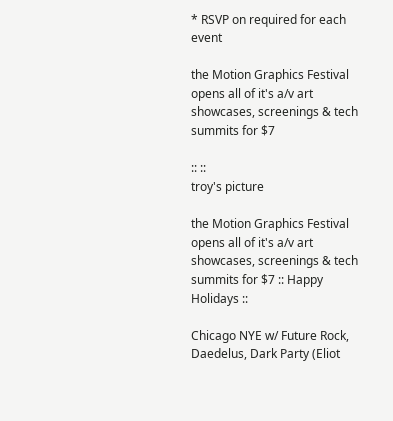* RSVP on required for each event

the Motion Graphics Festival opens all of it's a/v art showcases, screenings & tech summits for $7

:: ::
troy's picture

the Motion Graphics Festival opens all of it's a/v art showcases, screenings & tech summits for $7 :: Happy Holidays ::

Chicago NYE w/ Future Rock, Daedelus, Dark Party (Eliot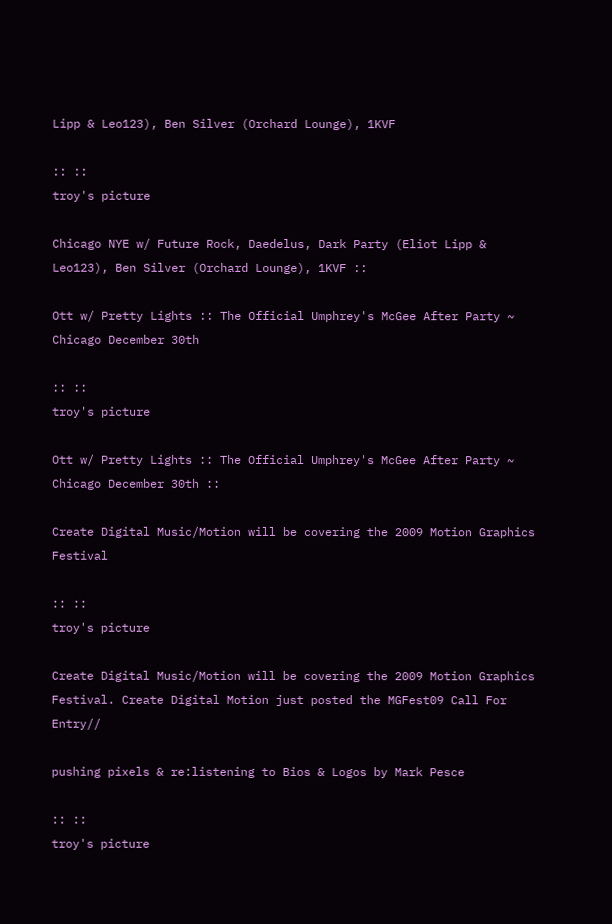Lipp & Leo123), Ben Silver (Orchard Lounge), 1KVF

:: ::
troy's picture

Chicago NYE w/ Future Rock, Daedelus, Dark Party (Eliot Lipp & Leo123), Ben Silver (Orchard Lounge), 1KVF ::

Ott w/ Pretty Lights :: The Official Umphrey's McGee After Party ~ Chicago December 30th

:: ::
troy's picture

Ott w/ Pretty Lights :: The Official Umphrey's McGee After Party ~ Chicago December 30th ::

Create Digital Music/Motion will be covering the 2009 Motion Graphics Festival

:: ::
troy's picture

Create Digital Music/Motion will be covering the 2009 Motion Graphics Festival. Create Digital Motion just posted the MGFest09 Call For Entry//

pushing pixels & re:listening to Bios & Logos by Mark Pesce

:: ::
troy's picture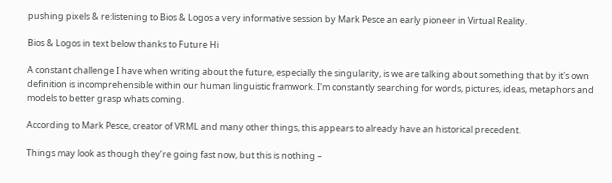pushing pixels & re:listening to Bios & Logos a very informative session by Mark Pesce an early pioneer in Virtual Reality.

Bios & Logos in text below thanks to Future Hi

A constant challenge I have when writing about the future, especially the singularity, is we are talking about something that by it's own definition is incomprehensible within our human linguistic framwork. I'm constantly searching for words, pictures, ideas, metaphors and models to better grasp whats coming.

According to Mark Pesce, creator of VRML and many other things, this appears to already have an historical precedent.

Things may look as though they’re going fast now, but this is nothing –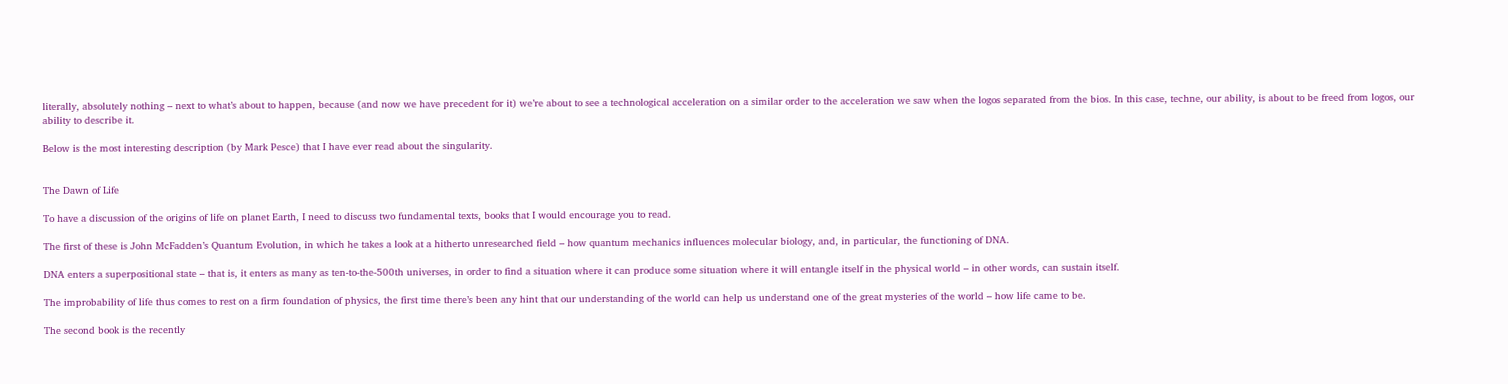literally, absolutely nothing – next to what’s about to happen, because (and now we have precedent for it) we’re about to see a technological acceleration on a similar order to the acceleration we saw when the logos separated from the bios. In this case, techne, our ability, is about to be freed from logos, our ability to describe it.

Below is the most interesting description (by Mark Pesce) that I have ever read about the singularity.


The Dawn of Life

To have a discussion of the origins of life on planet Earth, I need to discuss two fundamental texts, books that I would encourage you to read.

The first of these is John McFadden’s Quantum Evolution, in which he takes a look at a hitherto unresearched field – how quantum mechanics influences molecular biology, and, in particular, the functioning of DNA.

DNA enters a superpositional state – that is, it enters as many as ten-to-the-500th universes, in order to find a situation where it can produce some situation where it will entangle itself in the physical world – in other words, can sustain itself.

The improbability of life thus comes to rest on a firm foundation of physics, the first time there’s been any hint that our understanding of the world can help us understand one of the great mysteries of the world – how life came to be.

The second book is the recently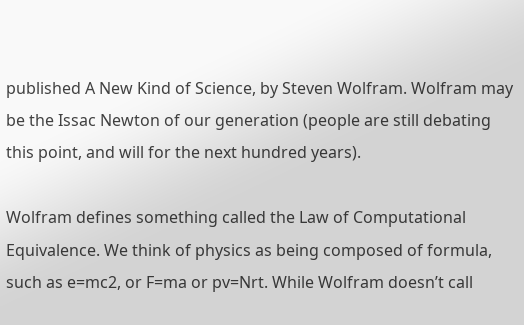published A New Kind of Science, by Steven Wolfram. Wolfram may be the Issac Newton of our generation (people are still debating this point, and will for the next hundred years).

Wolfram defines something called the Law of Computational Equivalence. We think of physics as being composed of formula, such as e=mc2, or F=ma or pv=Nrt. While Wolfram doesn’t call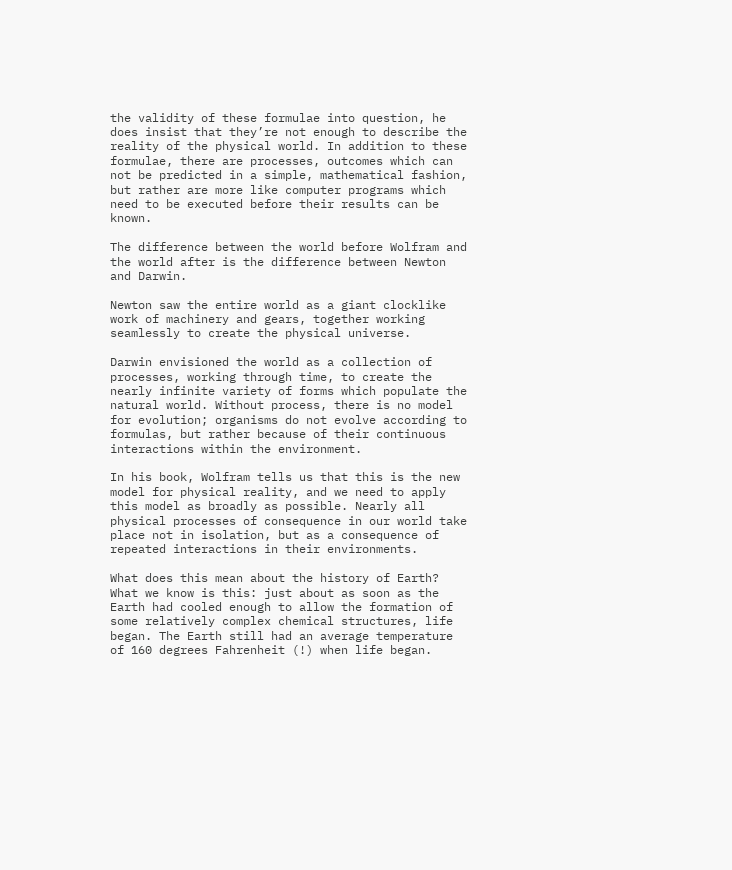the validity of these formulae into question, he does insist that they’re not enough to describe the reality of the physical world. In addition to these formulae, there are processes, outcomes which can not be predicted in a simple, mathematical fashion, but rather are more like computer programs which need to be executed before their results can be known.

The difference between the world before Wolfram and the world after is the difference between Newton and Darwin.

Newton saw the entire world as a giant clocklike work of machinery and gears, together working seamlessly to create the physical universe.

Darwin envisioned the world as a collection of processes, working through time, to create the nearly infinite variety of forms which populate the natural world. Without process, there is no model for evolution; organisms do not evolve according to formulas, but rather because of their continuous interactions within the environment.

In his book, Wolfram tells us that this is the new model for physical reality, and we need to apply this model as broadly as possible. Nearly all physical processes of consequence in our world take place not in isolation, but as a consequence of repeated interactions in their environments.

What does this mean about the history of Earth? What we know is this: just about as soon as the Earth had cooled enough to allow the formation of some relatively complex chemical structures, life began. The Earth still had an average temperature of 160 degrees Fahrenheit (!) when life began.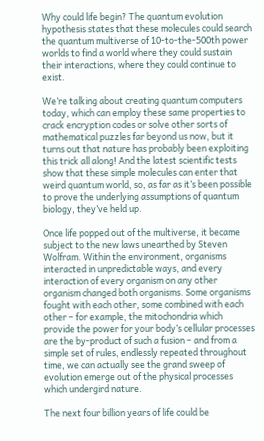Why could life begin? The quantum evolution hypothesis states that these molecules could search the quantum multiverse of 10-to-the-500th power worlds to find a world where they could sustain their interactions, where they could continue to exist.

We’re talking about creating quantum computers today, which can employ these same properties to crack encryption codes or solve other sorts of mathematical puzzles far beyond us now, but it turns out that nature has probably been exploiting this trick all along! And the latest scientific tests show that these simple molecules can enter that weird quantum world, so, as far as it’s been possible to prove the underlying assumptions of quantum biology, they’ve held up.

Once life popped out of the multiverse, it became subject to the new laws unearthed by Steven Wolfram. Within the environment, organisms interacted in unpredictable ways, and every interaction of every organism on any other organism changed both organisms. Some organisms fought with each other, some combined with each other – for example, the mitochondria which provide the power for your body’s cellular processes are the by-product of such a fusion – and from a simple set of rules, endlessly repeated throughout time, we can actually see the grand sweep of evolution emerge out of the physical processes which undergird nature.

The next four billion years of life could be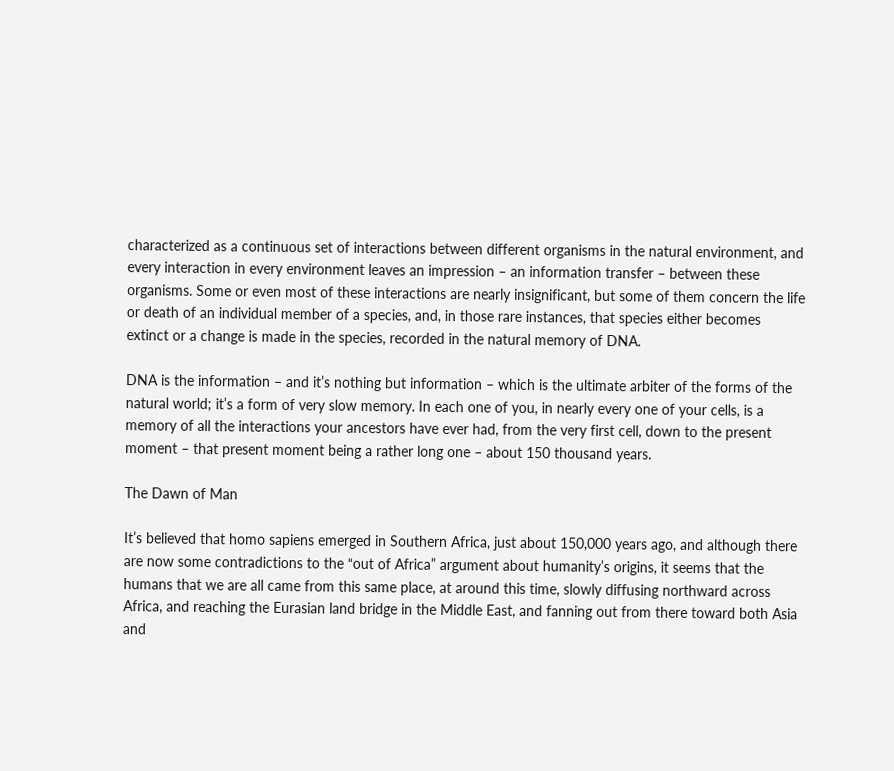characterized as a continuous set of interactions between different organisms in the natural environment, and every interaction in every environment leaves an impression – an information transfer – between these organisms. Some or even most of these interactions are nearly insignificant, but some of them concern the life or death of an individual member of a species, and, in those rare instances, that species either becomes extinct or a change is made in the species, recorded in the natural memory of DNA.

DNA is the information – and it’s nothing but information – which is the ultimate arbiter of the forms of the natural world; it’s a form of very slow memory. In each one of you, in nearly every one of your cells, is a memory of all the interactions your ancestors have ever had, from the very first cell, down to the present moment – that present moment being a rather long one – about 150 thousand years.

The Dawn of Man

It’s believed that homo sapiens emerged in Southern Africa, just about 150,000 years ago, and although there are now some contradictions to the “out of Africa” argument about humanity’s origins, it seems that the humans that we are all came from this same place, at around this time, slowly diffusing northward across Africa, and reaching the Eurasian land bridge in the Middle East, and fanning out from there toward both Asia and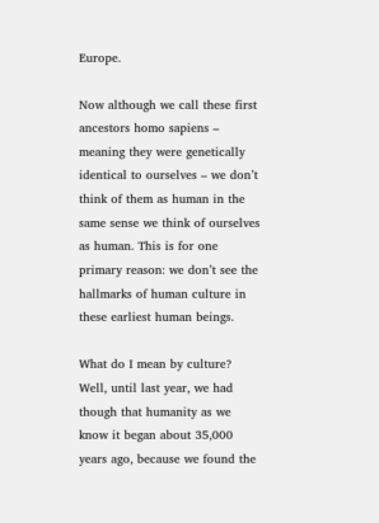Europe.

Now although we call these first ancestors homo sapiens – meaning they were genetically identical to ourselves – we don’t think of them as human in the same sense we think of ourselves as human. This is for one primary reason: we don’t see the hallmarks of human culture in these earliest human beings.

What do I mean by culture? Well, until last year, we had though that humanity as we know it began about 35,000 years ago, because we found the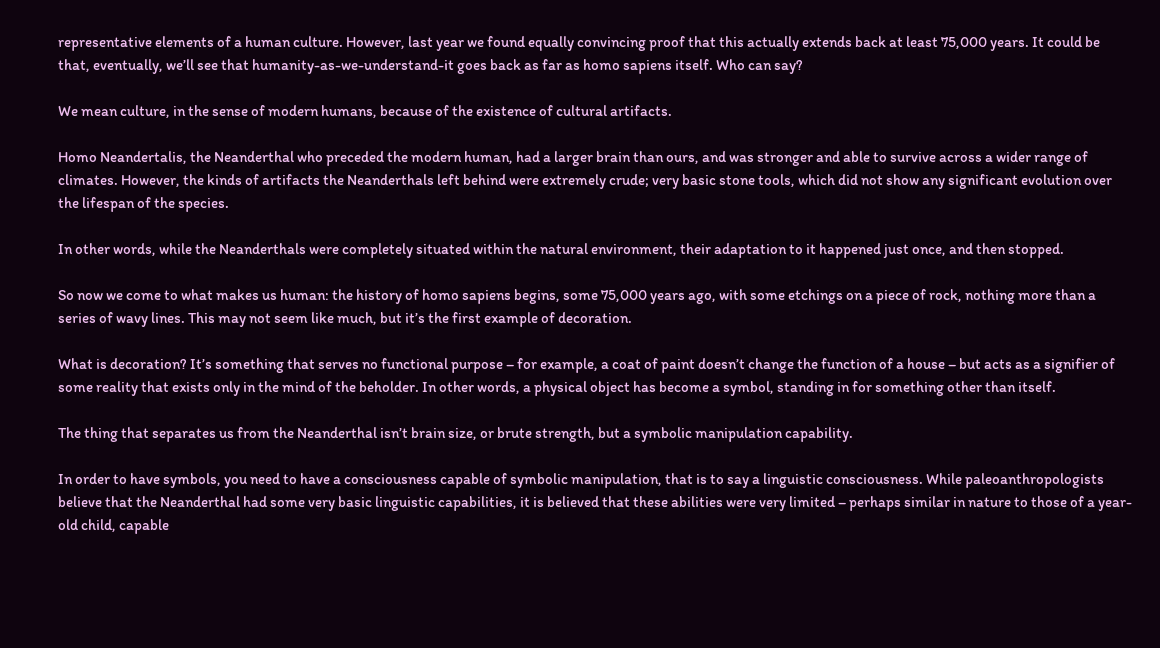representative elements of a human culture. However, last year we found equally convincing proof that this actually extends back at least 75,000 years. It could be that, eventually, we’ll see that humanity-as-we-understand-it goes back as far as homo sapiens itself. Who can say?

We mean culture, in the sense of modern humans, because of the existence of cultural artifacts.

Homo Neandertalis, the Neanderthal who preceded the modern human, had a larger brain than ours, and was stronger and able to survive across a wider range of climates. However, the kinds of artifacts the Neanderthals left behind were extremely crude; very basic stone tools, which did not show any significant evolution over the lifespan of the species.

In other words, while the Neanderthals were completely situated within the natural environment, their adaptation to it happened just once, and then stopped.

So now we come to what makes us human: the history of homo sapiens begins, some 75,000 years ago, with some etchings on a piece of rock, nothing more than a series of wavy lines. This may not seem like much, but it’s the first example of decoration.

What is decoration? It’s something that serves no functional purpose – for example, a coat of paint doesn’t change the function of a house – but acts as a signifier of some reality that exists only in the mind of the beholder. In other words, a physical object has become a symbol, standing in for something other than itself.

The thing that separates us from the Neanderthal isn’t brain size, or brute strength, but a symbolic manipulation capability.

In order to have symbols, you need to have a consciousness capable of symbolic manipulation, that is to say a linguistic consciousness. While paleoanthropologists believe that the Neanderthal had some very basic linguistic capabilities, it is believed that these abilities were very limited – perhaps similar in nature to those of a year-old child, capable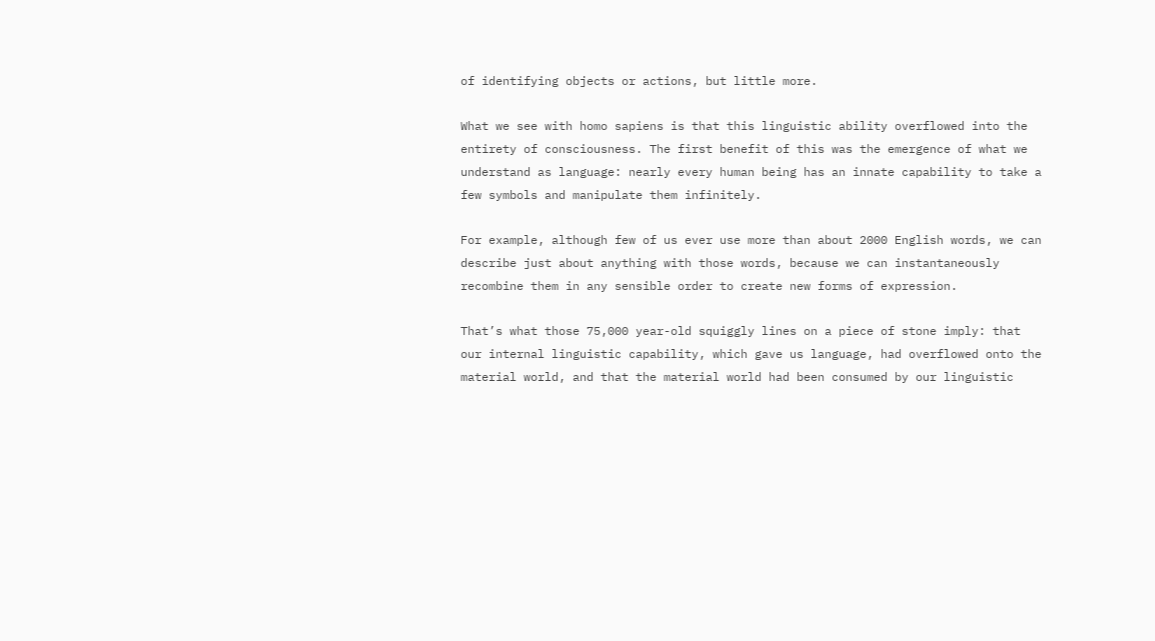of identifying objects or actions, but little more.

What we see with homo sapiens is that this linguistic ability overflowed into the entirety of consciousness. The first benefit of this was the emergence of what we understand as language: nearly every human being has an innate capability to take a few symbols and manipulate them infinitely.

For example, although few of us ever use more than about 2000 English words, we can describe just about anything with those words, because we can instantaneously recombine them in any sensible order to create new forms of expression.

That’s what those 75,000 year-old squiggly lines on a piece of stone imply: that our internal linguistic capability, which gave us language, had overflowed onto the material world, and that the material world had been consumed by our linguistic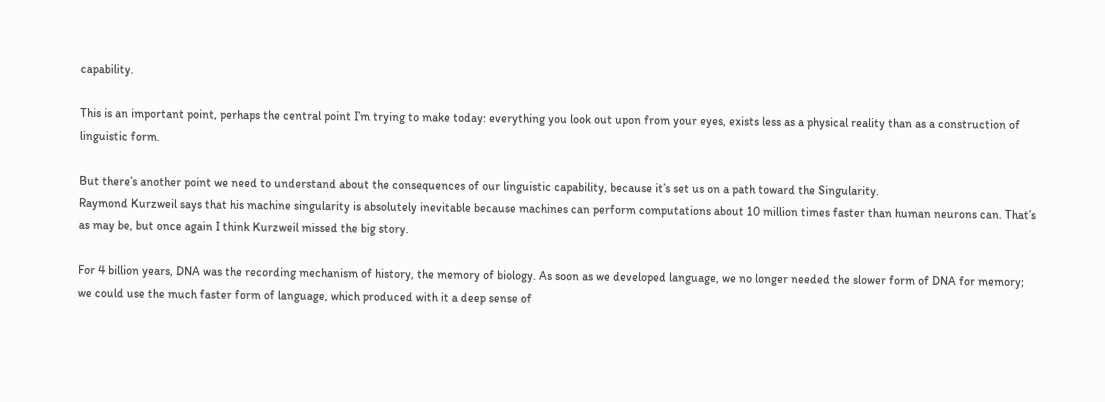capability.

This is an important point, perhaps the central point I’m trying to make today: everything you look out upon from your eyes, exists less as a physical reality than as a construction of linguistic form.

But there’s another point we need to understand about the consequences of our linguistic capability, because it’s set us on a path toward the Singularity.
Raymond Kurzweil says that his machine singularity is absolutely inevitable because machines can perform computations about 10 million times faster than human neurons can. That’s as may be, but once again I think Kurzweil missed the big story.

For 4 billion years, DNA was the recording mechanism of history, the memory of biology. As soon as we developed language, we no longer needed the slower form of DNA for memory; we could use the much faster form of language, which produced with it a deep sense of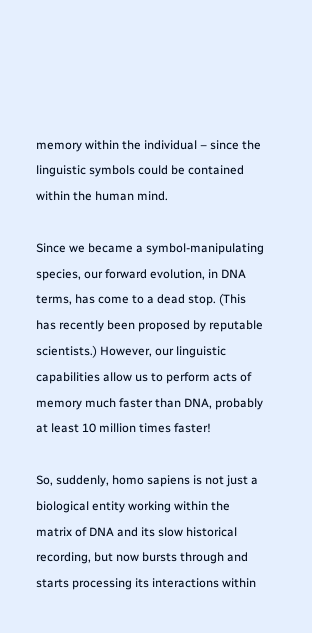memory within the individual – since the linguistic symbols could be contained within the human mind.

Since we became a symbol-manipulating species, our forward evolution, in DNA terms, has come to a dead stop. (This has recently been proposed by reputable scientists.) However, our linguistic capabilities allow us to perform acts of memory much faster than DNA, probably at least 10 million times faster!

So, suddenly, homo sapiens is not just a biological entity working within the matrix of DNA and its slow historical recording, but now bursts through and starts processing its interactions within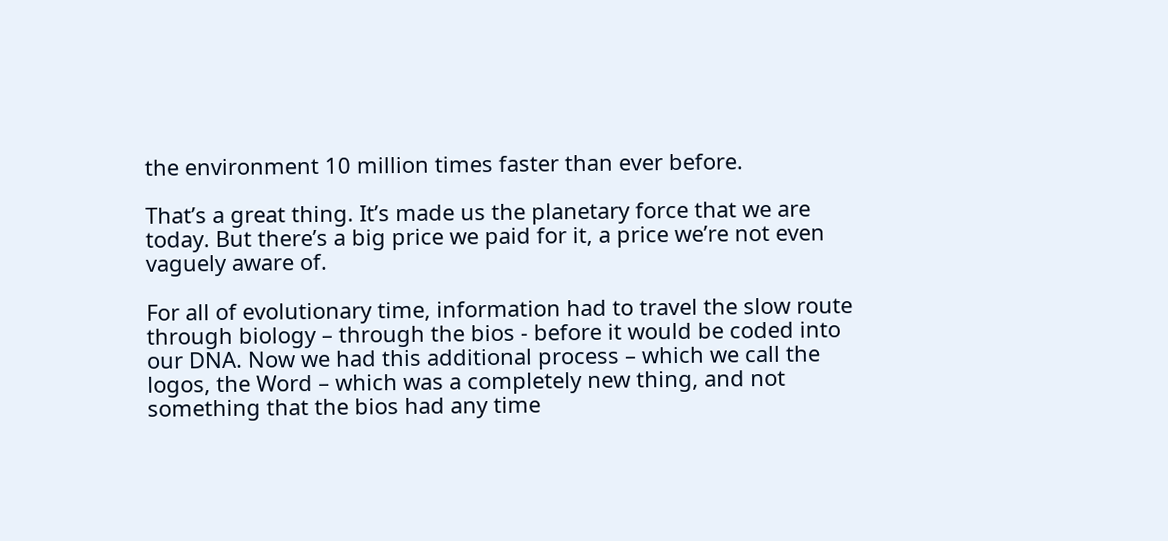the environment 10 million times faster than ever before.

That’s a great thing. It’s made us the planetary force that we are today. But there’s a big price we paid for it, a price we’re not even vaguely aware of.

For all of evolutionary time, information had to travel the slow route through biology – through the bios - before it would be coded into our DNA. Now we had this additional process – which we call the logos, the Word – which was a completely new thing, and not something that the bios had any time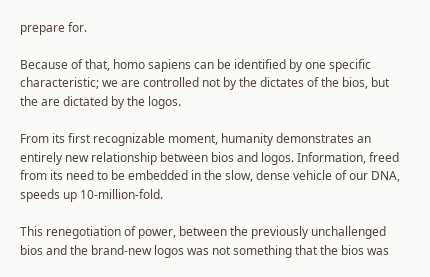prepare for.

Because of that, homo sapiens can be identified by one specific characteristic; we are controlled not by the dictates of the bios, but the are dictated by the logos.

From its first recognizable moment, humanity demonstrates an entirely new relationship between bios and logos. Information, freed from its need to be embedded in the slow, dense vehicle of our DNA, speeds up 10-million-fold.

This renegotiation of power, between the previously unchallenged bios and the brand-new logos was not something that the bios was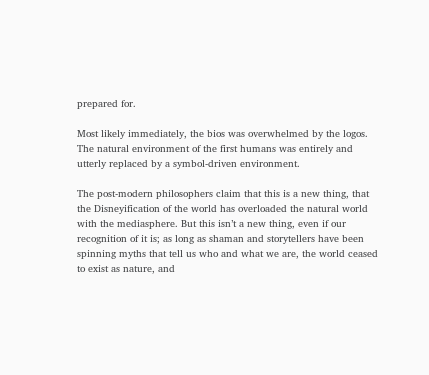prepared for.

Most likely immediately, the bios was overwhelmed by the logos. The natural environment of the first humans was entirely and utterly replaced by a symbol-driven environment.

The post-modern philosophers claim that this is a new thing, that the Disneyification of the world has overloaded the natural world with the mediasphere. But this isn’t a new thing, even if our recognition of it is; as long as shaman and storytellers have been spinning myths that tell us who and what we are, the world ceased to exist as nature, and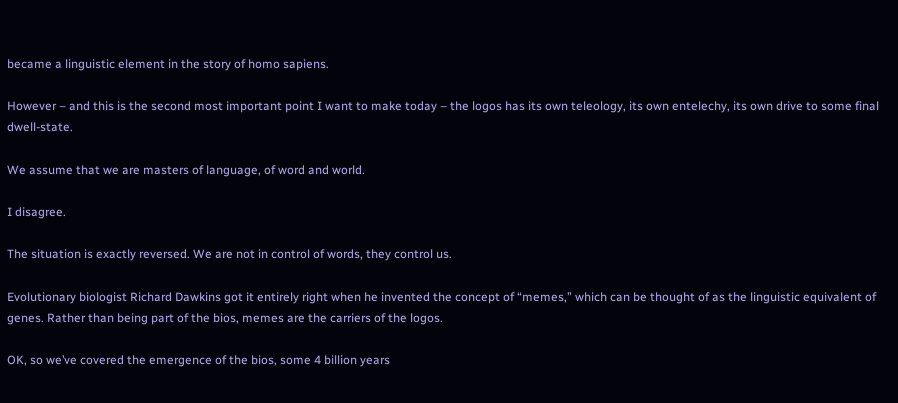became a linguistic element in the story of homo sapiens.

However – and this is the second most important point I want to make today – the logos has its own teleology, its own entelechy, its own drive to some final dwell-state.

We assume that we are masters of language, of word and world.

I disagree.

The situation is exactly reversed. We are not in control of words, they control us.

Evolutionary biologist Richard Dawkins got it entirely right when he invented the concept of “memes,” which can be thought of as the linguistic equivalent of genes. Rather than being part of the bios, memes are the carriers of the logos.

OK, so we’ve covered the emergence of the bios, some 4 billion years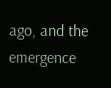ago, and the emergence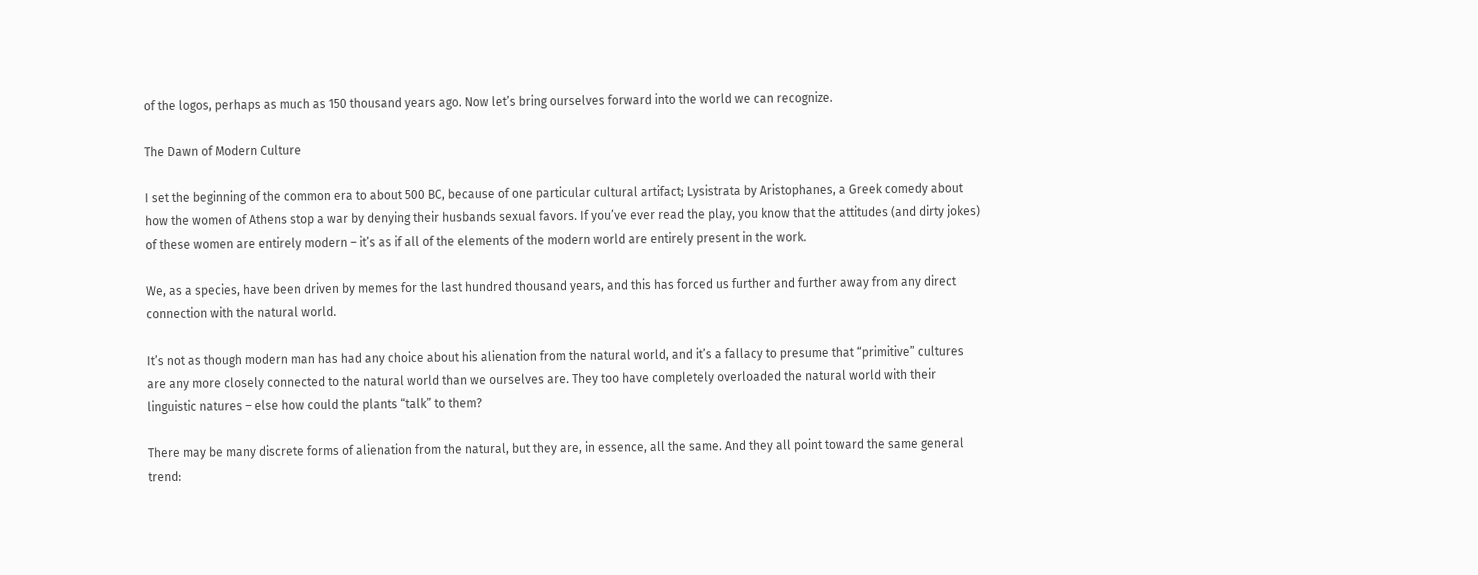of the logos, perhaps as much as 150 thousand years ago. Now let’s bring ourselves forward into the world we can recognize.

The Dawn of Modern Culture

I set the beginning of the common era to about 500 BC, because of one particular cultural artifact; Lysistrata by Aristophanes, a Greek comedy about how the women of Athens stop a war by denying their husbands sexual favors. If you’ve ever read the play, you know that the attitudes (and dirty jokes) of these women are entirely modern – it’s as if all of the elements of the modern world are entirely present in the work.

We, as a species, have been driven by memes for the last hundred thousand years, and this has forced us further and further away from any direct connection with the natural world.

It’s not as though modern man has had any choice about his alienation from the natural world, and it’s a fallacy to presume that “primitive” cultures are any more closely connected to the natural world than we ourselves are. They too have completely overloaded the natural world with their linguistic natures – else how could the plants “talk” to them?

There may be many discrete forms of alienation from the natural, but they are, in essence, all the same. And they all point toward the same general trend: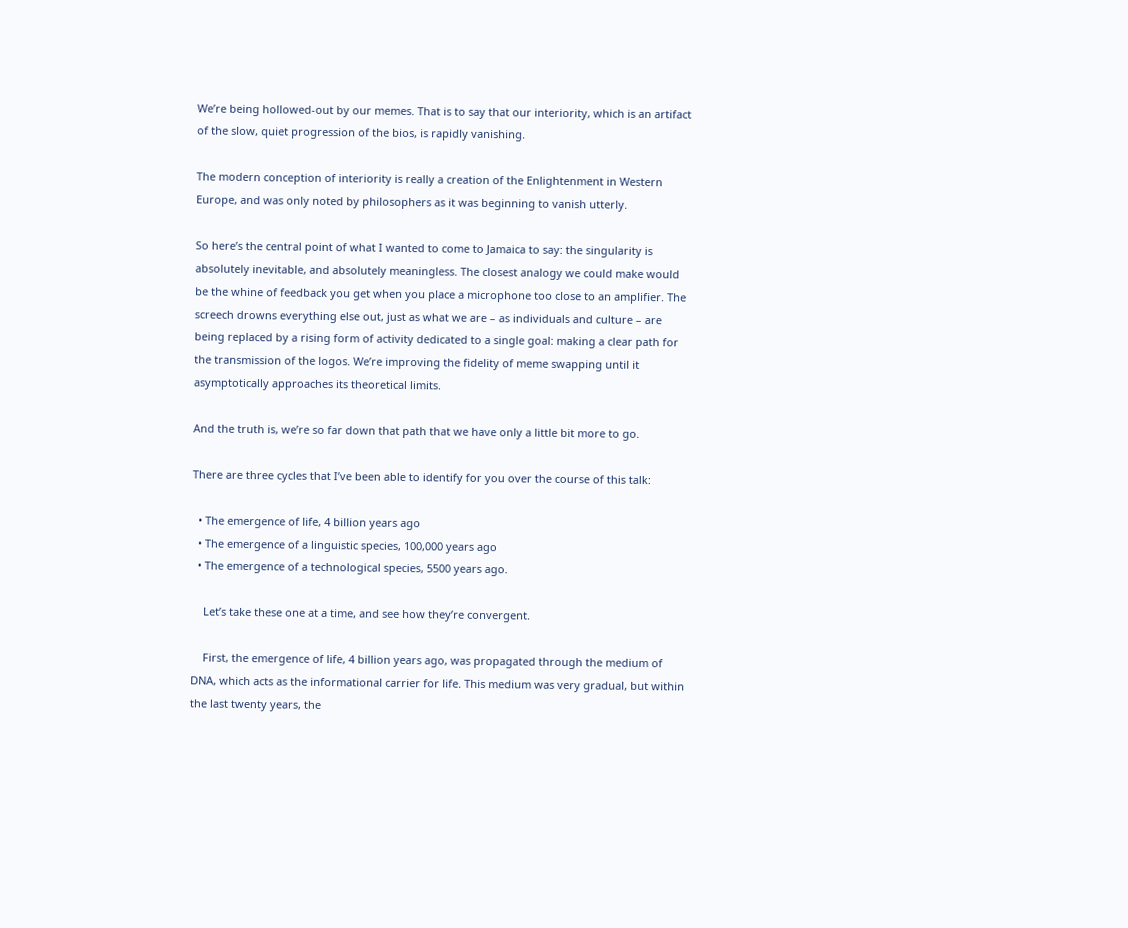We’re being hollowed-out by our memes. That is to say that our interiority, which is an artifact of the slow, quiet progression of the bios, is rapidly vanishing.

The modern conception of interiority is really a creation of the Enlightenment in Western Europe, and was only noted by philosophers as it was beginning to vanish utterly.

So here’s the central point of what I wanted to come to Jamaica to say: the singularity is absolutely inevitable, and absolutely meaningless. The closest analogy we could make would be the whine of feedback you get when you place a microphone too close to an amplifier. The screech drowns everything else out, just as what we are – as individuals and culture – are being replaced by a rising form of activity dedicated to a single goal: making a clear path for the transmission of the logos. We’re improving the fidelity of meme swapping until it asymptotically approaches its theoretical limits.

And the truth is, we’re so far down that path that we have only a little bit more to go.

There are three cycles that I’ve been able to identify for you over the course of this talk:

  • The emergence of life, 4 billion years ago
  • The emergence of a linguistic species, 100,000 years ago
  • The emergence of a technological species, 5500 years ago.

    Let’s take these one at a time, and see how they’re convergent.

    First, the emergence of life, 4 billion years ago, was propagated through the medium of DNA, which acts as the informational carrier for life. This medium was very gradual, but within the last twenty years, the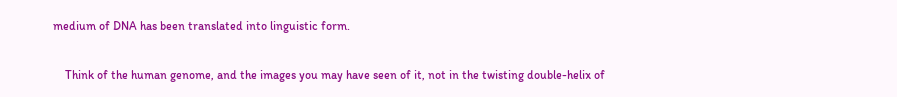medium of DNA has been translated into linguistic form.

    Think of the human genome, and the images you may have seen of it, not in the twisting double-helix of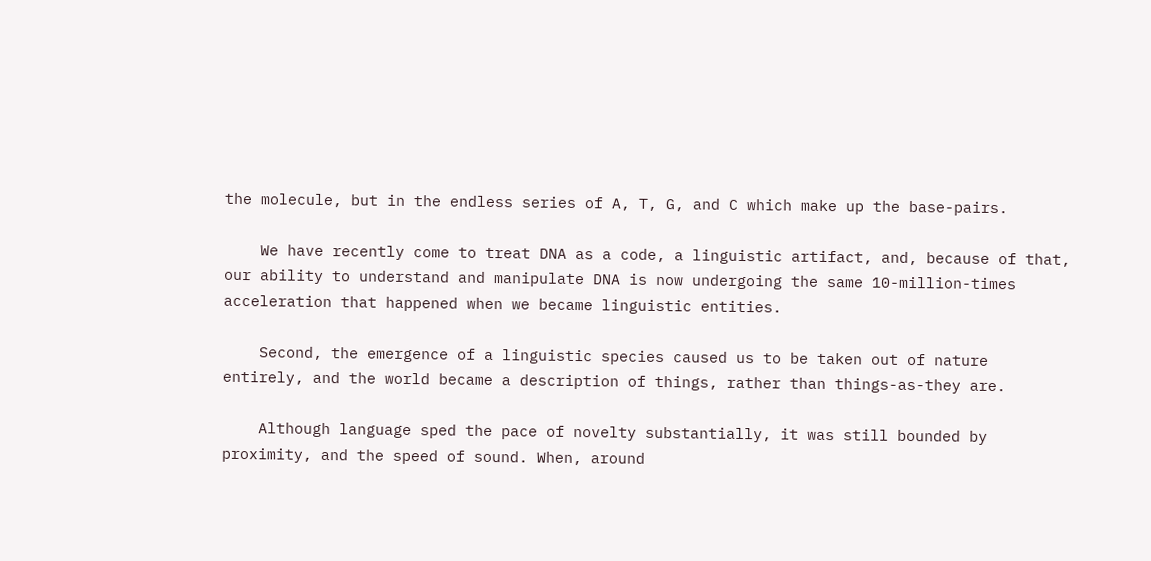the molecule, but in the endless series of A, T, G, and C which make up the base-pairs.

    We have recently come to treat DNA as a code, a linguistic artifact, and, because of that, our ability to understand and manipulate DNA is now undergoing the same 10-million-times acceleration that happened when we became linguistic entities.

    Second, the emergence of a linguistic species caused us to be taken out of nature entirely, and the world became a description of things, rather than things-as-they are.

    Although language sped the pace of novelty substantially, it was still bounded by proximity, and the speed of sound. When, around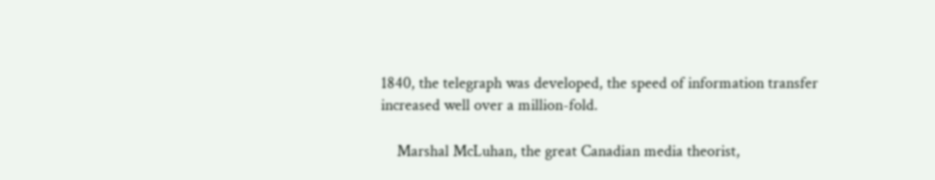1840, the telegraph was developed, the speed of information transfer increased well over a million-fold.

    Marshal McLuhan, the great Canadian media theorist,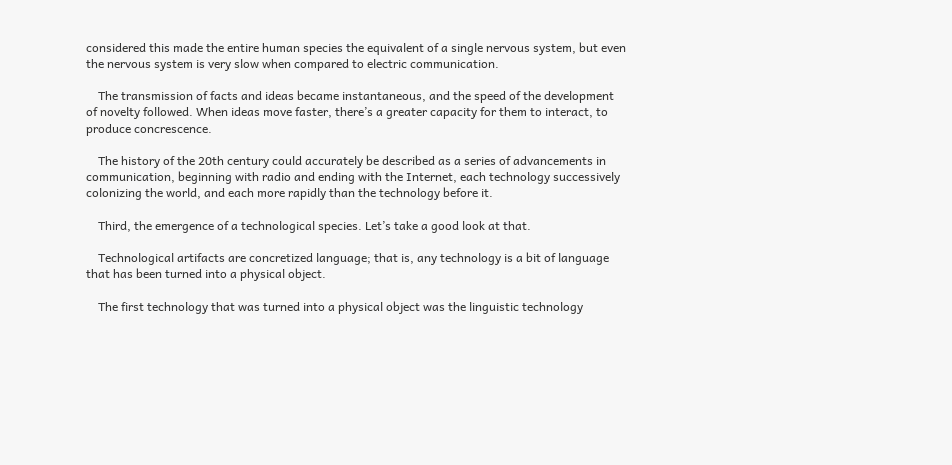considered this made the entire human species the equivalent of a single nervous system, but even the nervous system is very slow when compared to electric communication.

    The transmission of facts and ideas became instantaneous, and the speed of the development of novelty followed. When ideas move faster, there’s a greater capacity for them to interact, to produce concrescence.

    The history of the 20th century could accurately be described as a series of advancements in communication, beginning with radio and ending with the Internet, each technology successively colonizing the world, and each more rapidly than the technology before it.

    Third, the emergence of a technological species. Let’s take a good look at that.

    Technological artifacts are concretized language; that is, any technology is a bit of language that has been turned into a physical object.

    The first technology that was turned into a physical object was the linguistic technology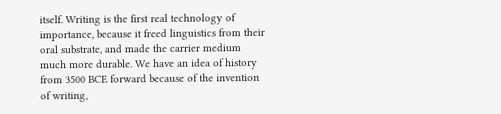itself. Writing is the first real technology of importance, because it freed linguistics from their oral substrate, and made the carrier medium much more durable. We have an idea of history from 3500 BCE forward because of the invention of writing,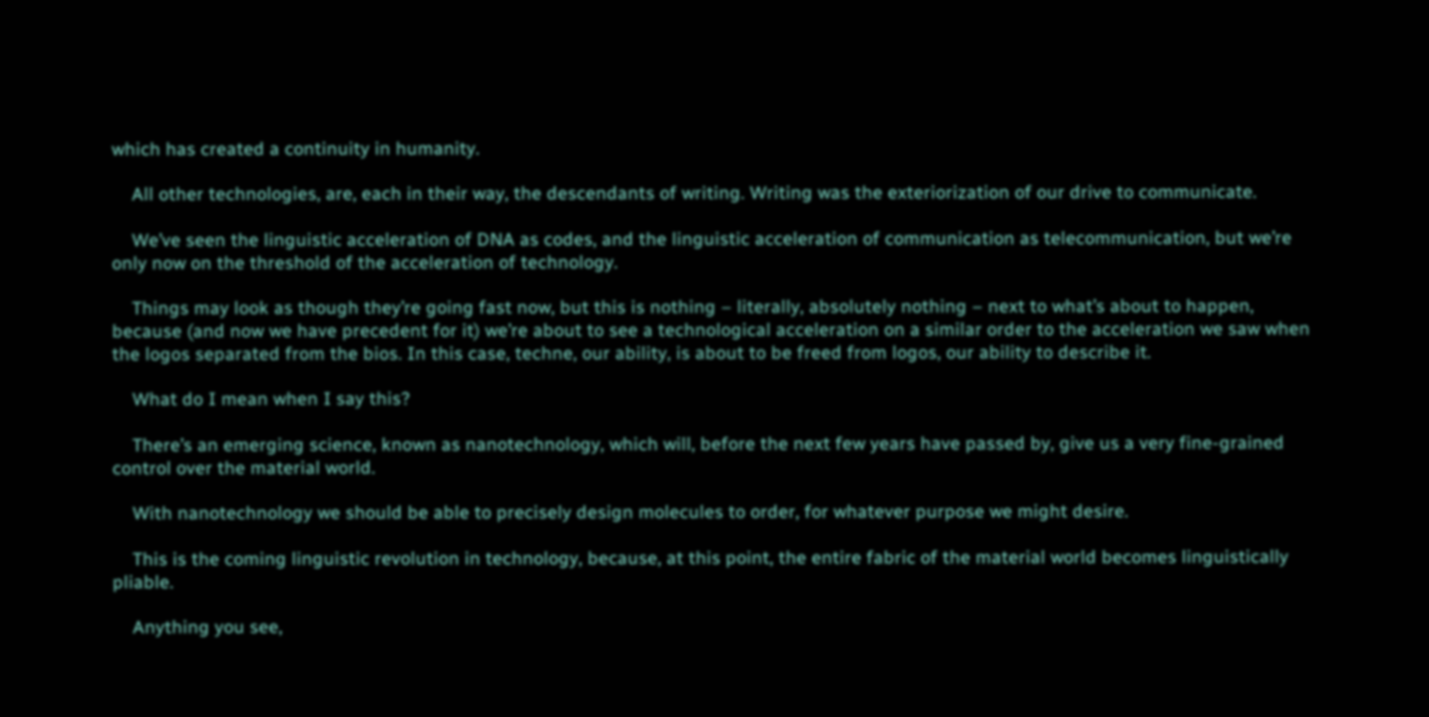which has created a continuity in humanity.

    All other technologies, are, each in their way, the descendants of writing. Writing was the exteriorization of our drive to communicate.

    We’ve seen the linguistic acceleration of DNA as codes, and the linguistic acceleration of communication as telecommunication, but we’re only now on the threshold of the acceleration of technology.

    Things may look as though they’re going fast now, but this is nothing – literally, absolutely nothing – next to what’s about to happen, because (and now we have precedent for it) we’re about to see a technological acceleration on a similar order to the acceleration we saw when the logos separated from the bios. In this case, techne, our ability, is about to be freed from logos, our ability to describe it.

    What do I mean when I say this?

    There’s an emerging science, known as nanotechnology, which will, before the next few years have passed by, give us a very fine-grained control over the material world.

    With nanotechnology we should be able to precisely design molecules to order, for whatever purpose we might desire.

    This is the coming linguistic revolution in technology, because, at this point, the entire fabric of the material world becomes linguistically pliable.

    Anything you see,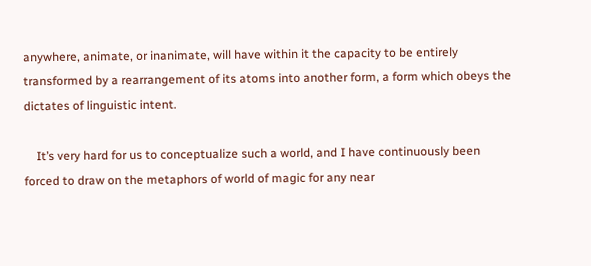anywhere, animate, or inanimate, will have within it the capacity to be entirely transformed by a rearrangement of its atoms into another form, a form which obeys the dictates of linguistic intent.

    It’s very hard for us to conceptualize such a world, and I have continuously been forced to draw on the metaphors of world of magic for any near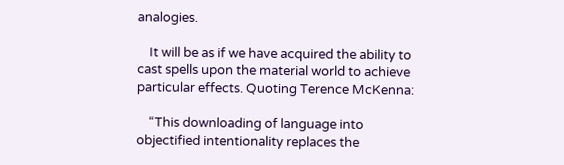analogies.

    It will be as if we have acquired the ability to cast spells upon the material world to achieve particular effects. Quoting Terence McKenna:

    “This downloading of language into objectified intentionality replaces the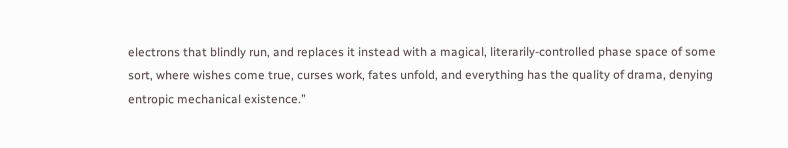electrons that blindly run, and replaces it instead with a magical, literarily-controlled phase space of some sort, where wishes come true, curses work, fates unfold, and everything has the quality of drama, denying entropic mechanical existence.”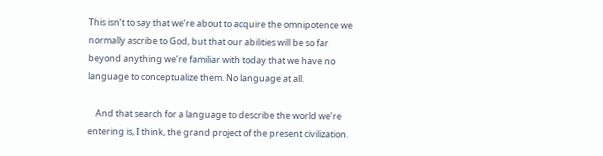This isn’t to say that we’re about to acquire the omnipotence we normally ascribe to God, but that our abilities will be so far beyond anything we’re familiar with today that we have no language to conceptualize them. No language at all.

    And that search for a language to describe the world we’re entering is, I think, the grand project of the present civilization.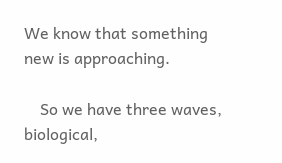We know that something new is approaching.

    So we have three waves, biological,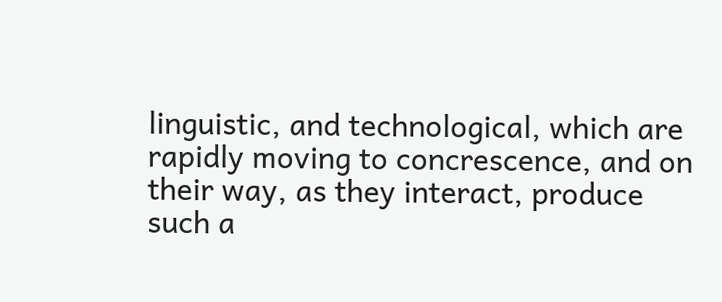linguistic, and technological, which are rapidly moving to concrescence, and on their way, as they interact, produce such a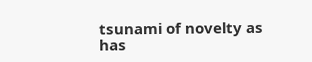tsunami of novelty as has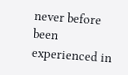never before been experienced in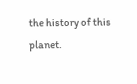the history of this planet.